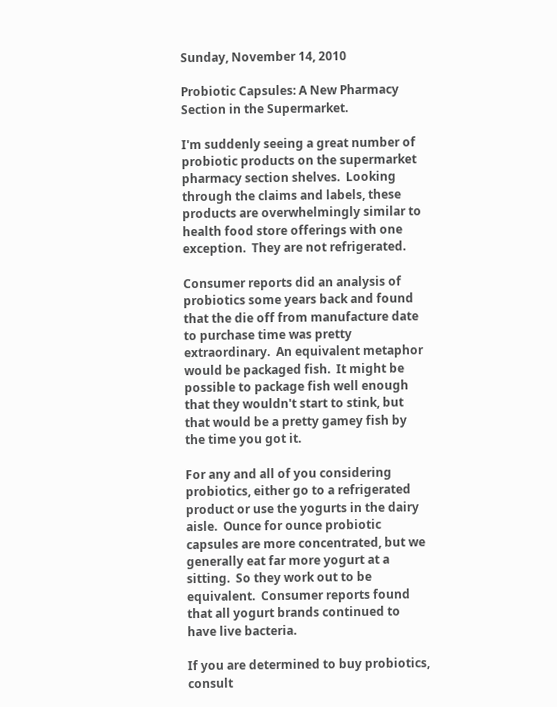Sunday, November 14, 2010

Probiotic Capsules: A New Pharmacy Section in the Supermarket.

I'm suddenly seeing a great number of probiotic products on the supermarket pharmacy section shelves.  Looking through the claims and labels, these products are overwhelmingly similar to health food store offerings with one exception.  They are not refrigerated.

Consumer reports did an analysis of probiotics some years back and found that the die off from manufacture date to purchase time was pretty extraordinary.  An equivalent metaphor would be packaged fish.  It might be possible to package fish well enough that they wouldn't start to stink, but that would be a pretty gamey fish by the time you got it.

For any and all of you considering probiotics, either go to a refrigerated product or use the yogurts in the dairy aisle.  Ounce for ounce probiotic capsules are more concentrated, but we generally eat far more yogurt at a sitting.  So they work out to be equivalent.  Consumer reports found that all yogurt brands continued to have live bacteria.

If you are determined to buy probiotics, consult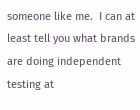someone like me.  I can at least tell you what brands are doing independent testing at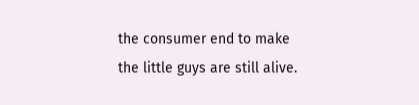the consumer end to make the little guys are still alive.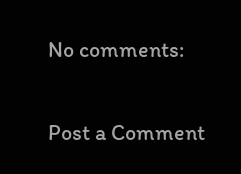No comments:

Post a Comment